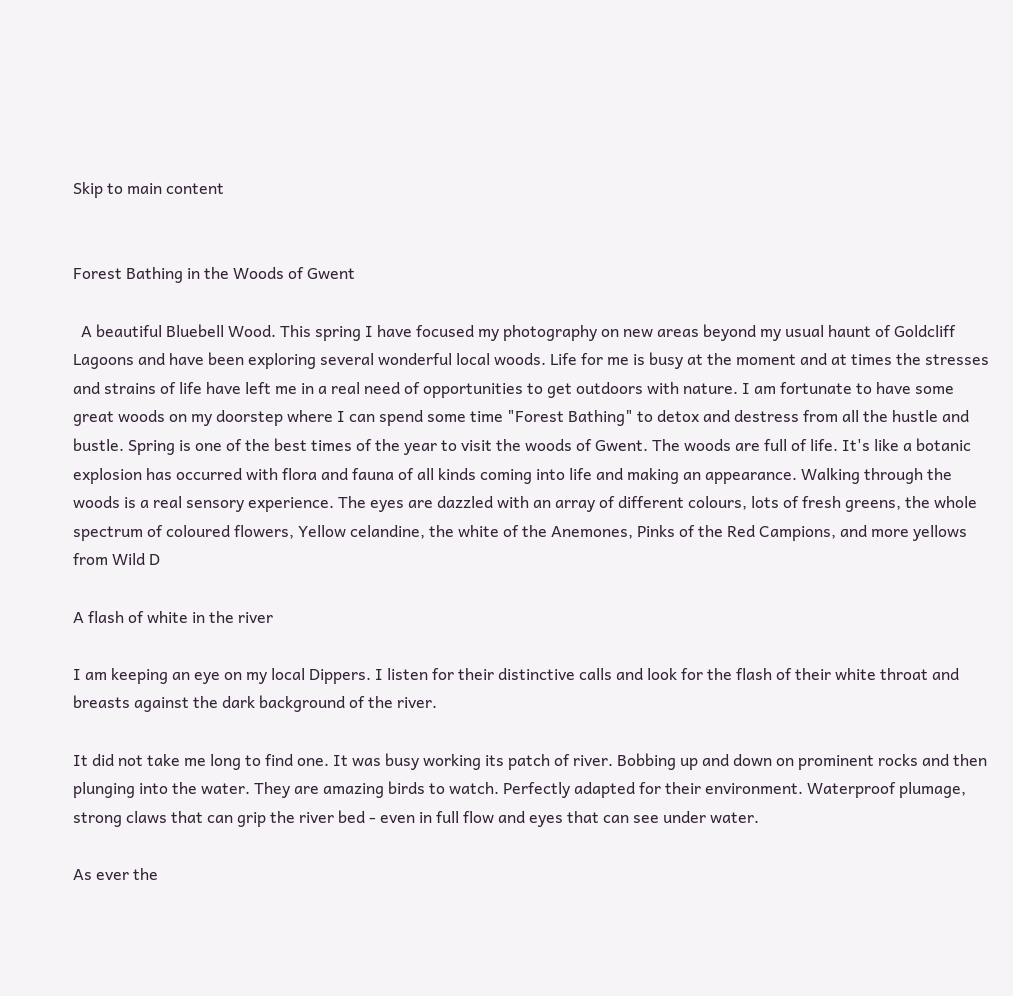Skip to main content


Forest Bathing in the Woods of Gwent

  A beautiful Bluebell Wood. This spring I have focused my photography on new areas beyond my usual haunt of Goldcliff Lagoons and have been exploring several wonderful local woods. Life for me is busy at the moment and at times the stresses and strains of life have left me in a real need of opportunities to get outdoors with nature. I am fortunate to have some great woods on my doorstep where I can spend some time "Forest Bathing" to detox and destress from all the hustle and bustle. Spring is one of the best times of the year to visit the woods of Gwent. The woods are full of life. It's like a botanic explosion has occurred with flora and fauna of all kinds coming into life and making an appearance. Walking through the woods is a real sensory experience. The eyes are dazzled with an array of different colours, lots of fresh greens, the whole spectrum of coloured flowers, Yellow celandine, the white of the Anemones, Pinks of the Red Campions, and more yellows from Wild D

A flash of white in the river

I am keeping an eye on my local Dippers. I listen for their distinctive calls and look for the flash of their white throat and breasts against the dark background of the river.

It did not take me long to find one. It was busy working its patch of river. Bobbing up and down on prominent rocks and then plunging into the water. They are amazing birds to watch. Perfectly adapted for their environment. Waterproof plumage, strong claws that can grip the river bed - even in full flow and eyes that can see under water.

As ever the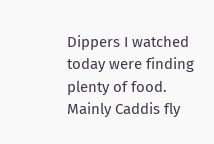Dippers I watched today were finding plenty of food. Mainly Caddis fly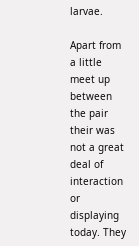larvae.

Apart from a little meet up between the pair their was not a great deal of interaction or displaying today. They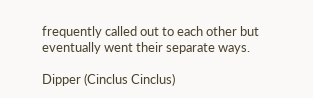frequently called out to each other but eventually went their separate ways.

Dipper (Cinclus Cinclus)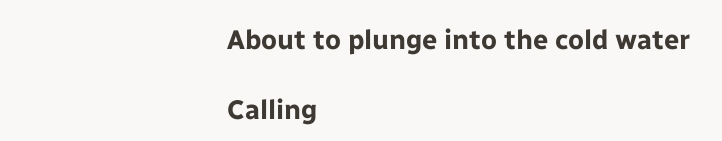About to plunge into the cold water

Calling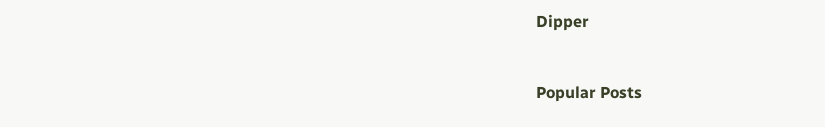Dipper


Popular Posts